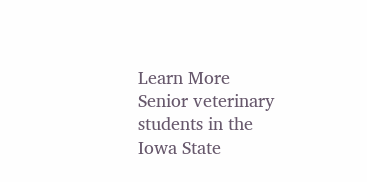Learn More
Senior veterinary students in the Iowa State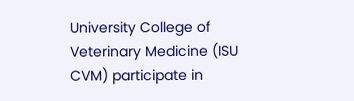University College of Veterinary Medicine (ISU CVM) participate in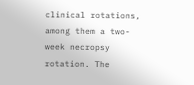clinical rotations, among them a two-week necropsy rotation. The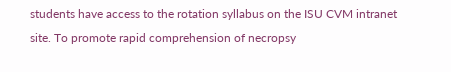students have access to the rotation syllabus on the ISU CVM intranet site. To promote rapid comprehension of necropsy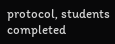protocol, students completed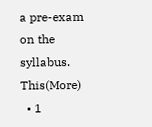a pre-exam on the syllabus. This(More)
  • 1